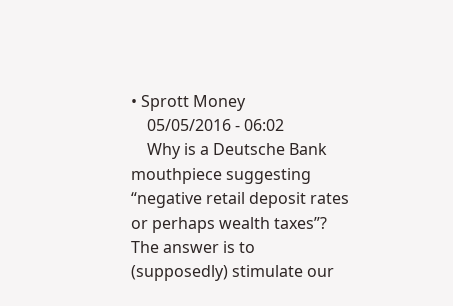• Sprott Money
    05/05/2016 - 06:02
    Why is a Deutsche Bank mouthpiece suggesting “negative retail deposit rates or perhaps wealth taxes”? The answer is to (supposedly) stimulate our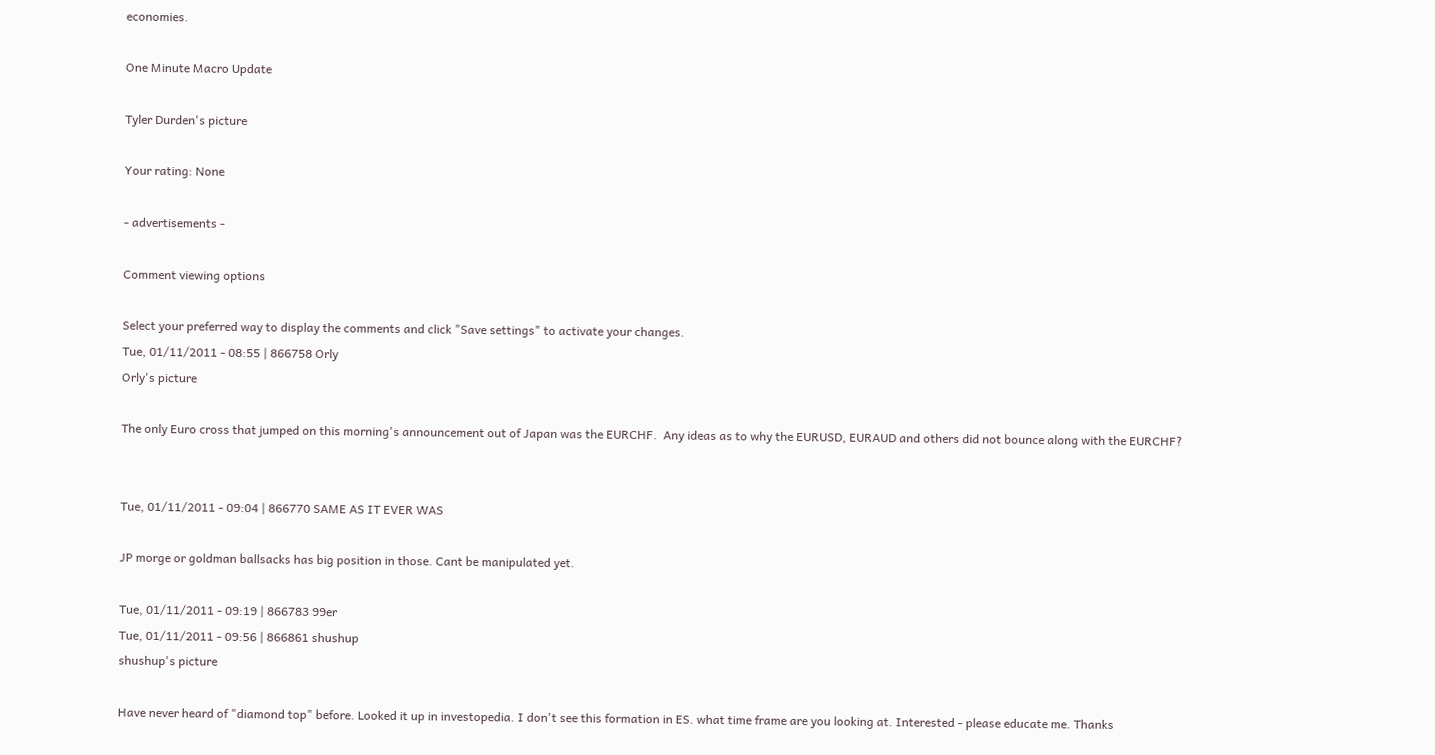economies.

One Minute Macro Update

Tyler Durden's picture

Your rating: None

- advertisements -

Comment viewing options

Select your preferred way to display the comments and click "Save settings" to activate your changes.
Tue, 01/11/2011 - 08:55 | 866758 Orly
Orly's picture

The only Euro cross that jumped on this morning's announcement out of Japan was the EURCHF.  Any ideas as to why the EURUSD, EURAUD and others did not bounce along with the EURCHF?


Tue, 01/11/2011 - 09:04 | 866770 SAME AS IT EVER WAS

JP morge or goldman ballsacks has big position in those. Cant be manipulated yet.

Tue, 01/11/2011 - 09:19 | 866783 99er
Tue, 01/11/2011 - 09:56 | 866861 shushup
shushup's picture

Have never heard of "diamond top" before. Looked it up in investopedia. I don't see this formation in ES. what time frame are you looking at. Interested - please educate me. Thanks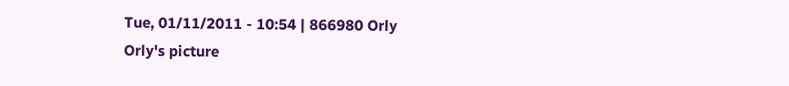Tue, 01/11/2011 - 10:54 | 866980 Orly
Orly's picture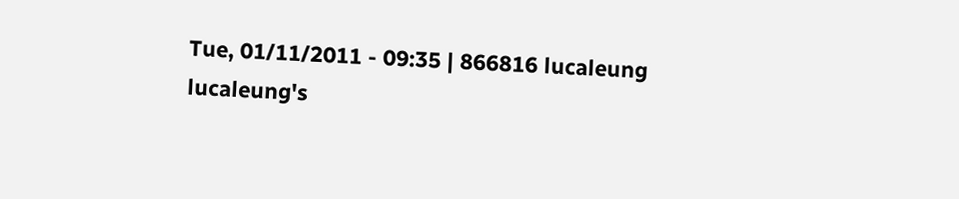Tue, 01/11/2011 - 09:35 | 866816 lucaleung
lucaleung's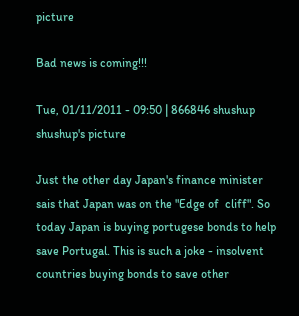picture

Bad news is coming!!!

Tue, 01/11/2011 - 09:50 | 866846 shushup
shushup's picture

Just the other day Japan's finance minister sais that Japan was on the "Edge of  cliff". So today Japan is buying portugese bonds to help save Portugal. This is such a joke - insolvent countries buying bonds to save other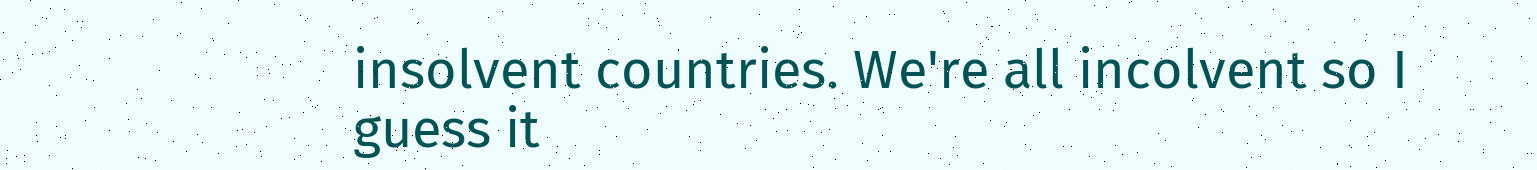insolvent countries. We're all incolvent so I guess it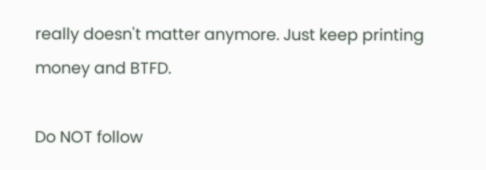really doesn't matter anymore. Just keep printing money and BTFD.

Do NOT follow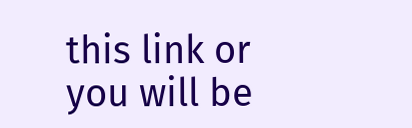this link or you will be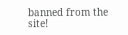banned from the site!